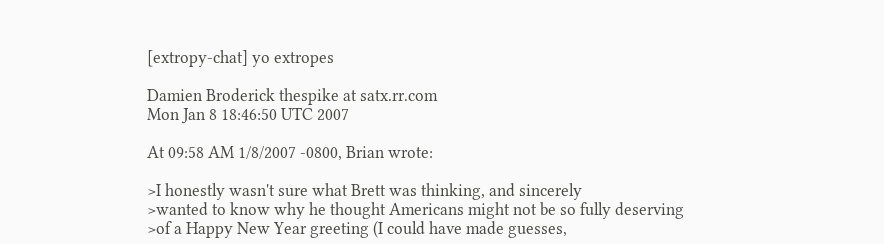[extropy-chat] yo extropes

Damien Broderick thespike at satx.rr.com
Mon Jan 8 18:46:50 UTC 2007

At 09:58 AM 1/8/2007 -0800, Brian wrote:

>I honestly wasn't sure what Brett was thinking, and sincerely
>wanted to know why he thought Americans might not be so fully deserving
>of a Happy New Year greeting (I could have made guesses,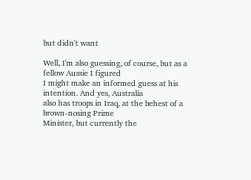but didn't want

Well, I'm also guessing, of course, but as a fellow Aussie I figured
I might make an informed guess at his intention. And yes, Australia
also has troops in Iraq, at the behest of a brown-nosing Prime
Minister, but currently the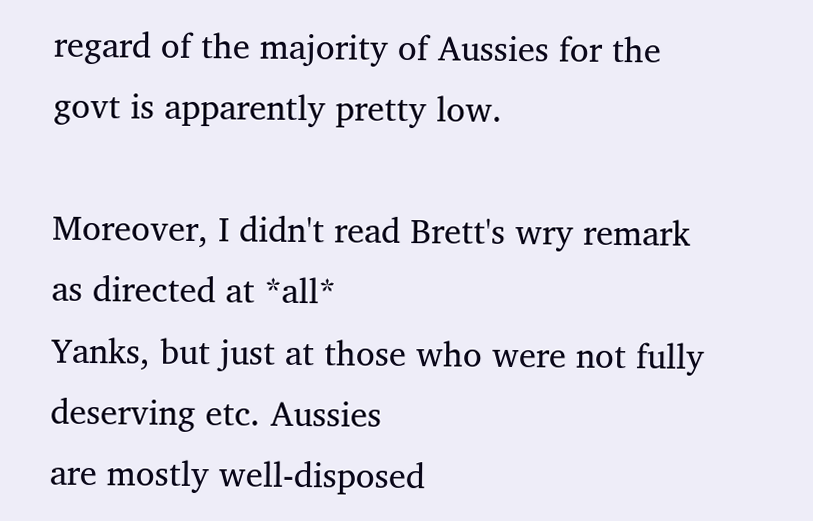regard of the majority of Aussies for the
govt is apparently pretty low.

Moreover, I didn't read Brett's wry remark as directed at *all*
Yanks, but just at those who were not fully deserving etc. Aussies
are mostly well-disposed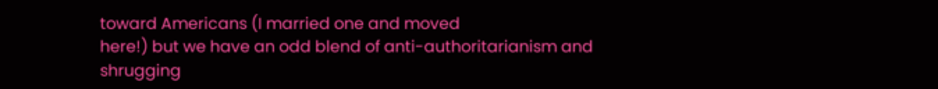toward Americans (I married one and moved
here!) but we have an odd blend of anti-authoritarianism and
shrugging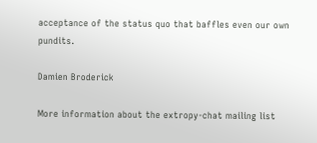acceptance of the status quo that baffles even our own pundits.

Damien Broderick

More information about the extropy-chat mailing list